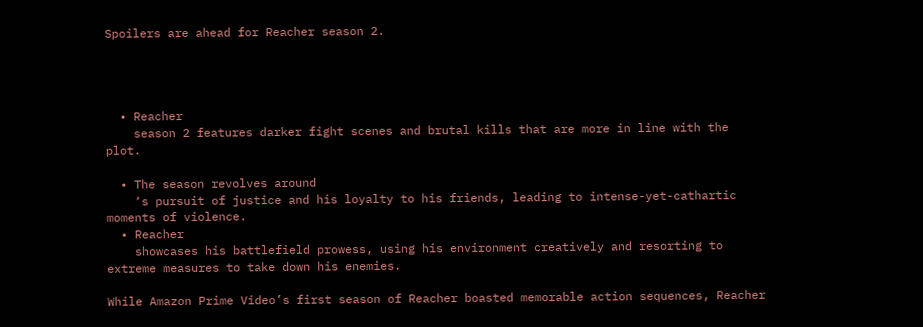Spoilers are ahead for Reacher season 2.




  • Reacher
    season 2 features darker fight scenes and brutal kills that are more in line with the plot.

  • The season revolves around
    ‘s pursuit of justice and his loyalty to his friends, leading to intense-yet-cathartic moments of violence.
  • Reacher
    showcases his battlefield prowess, using his environment creatively and resorting to extreme measures to take down his enemies.

While Amazon Prime Video’s first season of Reacher boasted memorable action sequences, Reacher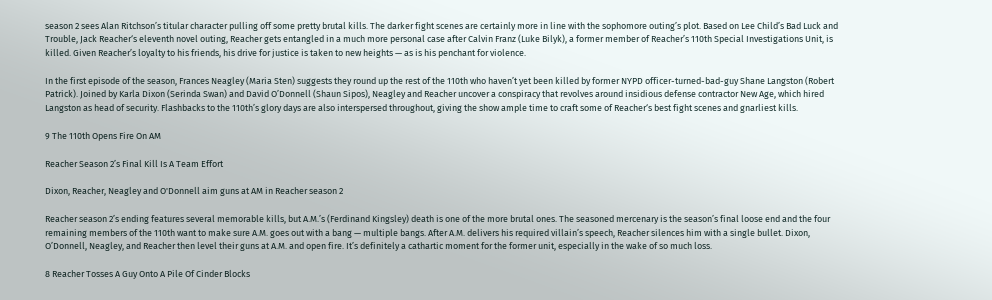season 2 sees Alan Ritchson’s titular character pulling off some pretty brutal kills. The darker fight scenes are certainly more in line with the sophomore outing’s plot. Based on Lee Child’s Bad Luck and Trouble, Jack Reacher‘s eleventh novel outing, Reacher gets entangled in a much more personal case after Calvin Franz (Luke Bilyk), a former member of Reacher’s 110th Special Investigations Unit, is killed. Given Reacher’s loyalty to his friends, his drive for justice is taken to new heights — as is his penchant for violence.

In the first episode of the season, Frances Neagley (Maria Sten) suggests they round up the rest of the 110th who haven’t yet been killed by former NYPD officer-turned-bad-guy Shane Langston (Robert Patrick). Joined by Karla Dixon (Serinda Swan) and David O’Donnell (Shaun Sipos), Neagley and Reacher uncover a conspiracy that revolves around insidious defense contractor New Age, which hired Langston as head of security. Flashbacks to the 110th’s glory days are also interspersed throughout, giving the show ample time to craft some of Reacher‘s best fight scenes and gnarliest kills.

9 The 110th Opens Fire On AM

Reacher Season 2’s Final Kill Is A Team Effort

Dixon, Reacher, Neagley and O'Donnell aim guns at AM in Reacher season 2

Reacher season 2’s ending features several memorable kills, but A.M.’s (Ferdinand Kingsley) death is one of the more brutal ones. The seasoned mercenary is the season’s final loose end and the four remaining members of the 110th want to make sure A.M. goes out with a bang — multiple bangs. After A.M. delivers his required villain’s speech, Reacher silences him with a single bullet. Dixon, O’Donnell, Neagley, and Reacher then level their guns at A.M. and open fire. It’s definitely a cathartic moment for the former unit, especially in the wake of so much loss.

8 Reacher Tosses A Guy Onto A Pile Of Cinder Blocks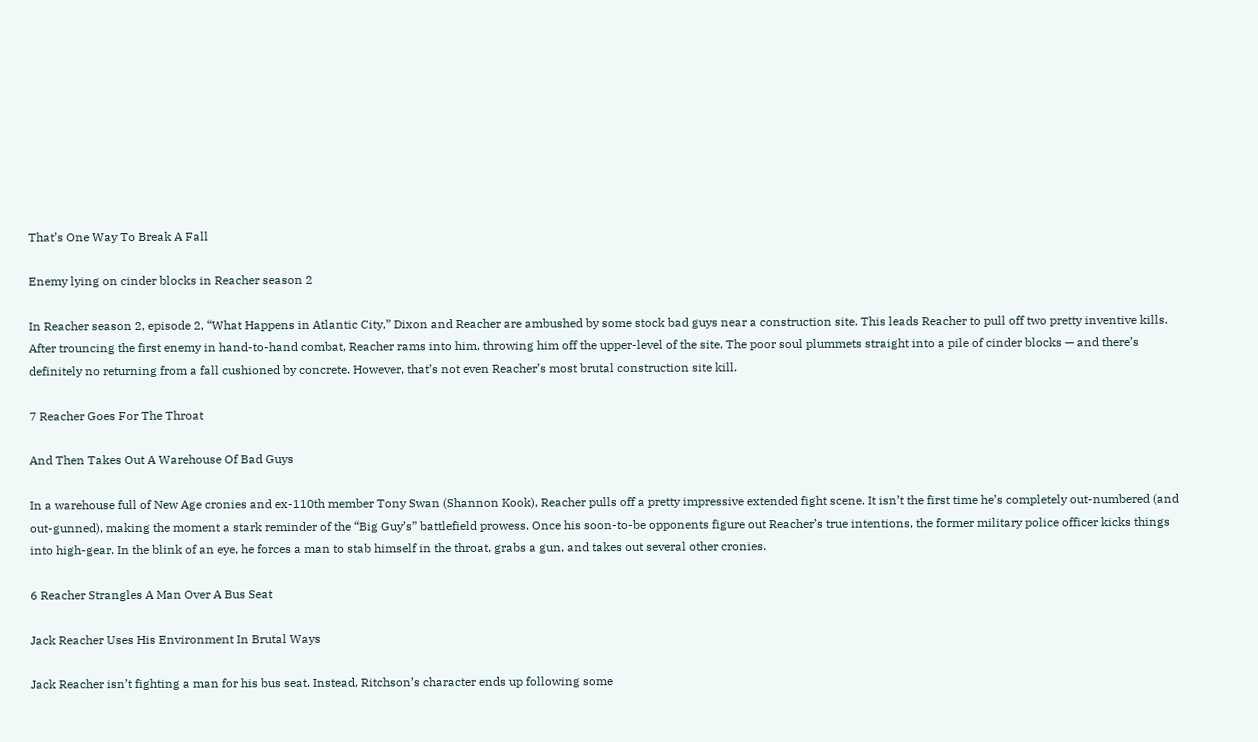That’s One Way To Break A Fall

Enemy lying on cinder blocks in Reacher season 2

In Reacher season 2, episode 2, “What Happens in Atlantic City,” Dixon and Reacher are ambushed by some stock bad guys near a construction site. This leads Reacher to pull off two pretty inventive kills. After trouncing the first enemy in hand-to-hand combat, Reacher rams into him, throwing him off the upper-level of the site. The poor soul plummets straight into a pile of cinder blocks — and there’s definitely no returning from a fall cushioned by concrete. However, that’s not even Reacher’s most brutal construction site kill.

7 Reacher Goes For The Throat

And Then Takes Out A Warehouse Of Bad Guys

In a warehouse full of New Age cronies and ex-110th member Tony Swan (Shannon Kook), Reacher pulls off a pretty impressive extended fight scene. It isn’t the first time he’s completely out-numbered (and out-gunned), making the moment a stark reminder of the “Big Guy’s” battlefield prowess. Once his soon-to-be opponents figure out Reacher’s true intentions, the former military police officer kicks things into high-gear. In the blink of an eye, he forces a man to stab himself in the throat, grabs a gun, and takes out several other cronies.

6 Reacher Strangles A Man Over A Bus Seat

Jack Reacher Uses His Environment In Brutal Ways

Jack Reacher isn’t fighting a man for his bus seat. Instead, Ritchson’s character ends up following some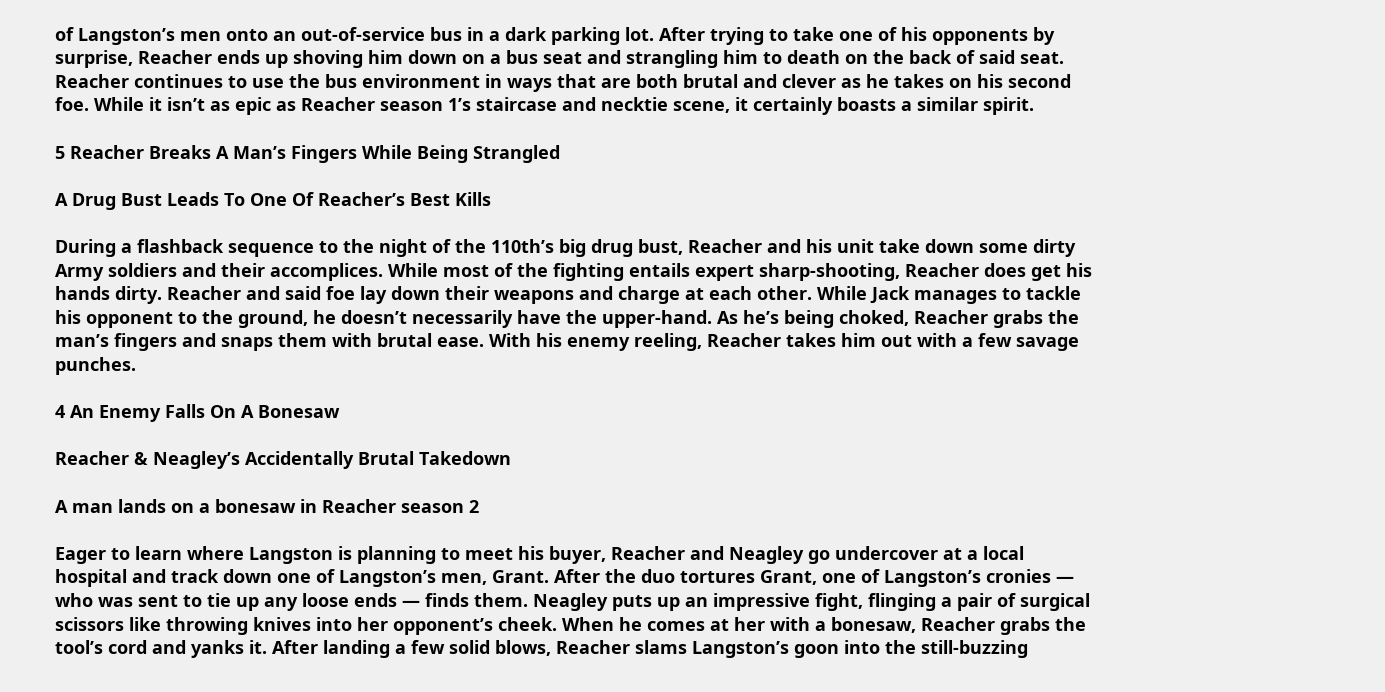of Langston’s men onto an out-of-service bus in a dark parking lot. After trying to take one of his opponents by surprise, Reacher ends up shoving him down on a bus seat and strangling him to death on the back of said seat. Reacher continues to use the bus environment in ways that are both brutal and clever as he takes on his second foe. While it isn’t as epic as Reacher season 1’s staircase and necktie scene, it certainly boasts a similar spirit.

5 Reacher Breaks A Man’s Fingers While Being Strangled

A Drug Bust Leads To One Of Reacher’s Best Kills

During a flashback sequence to the night of the 110th’s big drug bust, Reacher and his unit take down some dirty Army soldiers and their accomplices. While most of the fighting entails expert sharp-shooting, Reacher does get his hands dirty. Reacher and said foe lay down their weapons and charge at each other. While Jack manages to tackle his opponent to the ground, he doesn’t necessarily have the upper-hand. As he’s being choked, Reacher grabs the man’s fingers and snaps them with brutal ease. With his enemy reeling, Reacher takes him out with a few savage punches.

4 An Enemy Falls On A Bonesaw

Reacher & Neagley’s Accidentally Brutal Takedown

A man lands on a bonesaw in Reacher season 2

Eager to learn where Langston is planning to meet his buyer, Reacher and Neagley go undercover at a local hospital and track down one of Langston’s men, Grant. After the duo tortures Grant, one of Langston’s cronies — who was sent to tie up any loose ends — finds them. Neagley puts up an impressive fight, flinging a pair of surgical scissors like throwing knives into her opponent’s cheek. When he comes at her with a bonesaw, Reacher grabs the tool’s cord and yanks it. After landing a few solid blows, Reacher slams Langston’s goon into the still-buzzing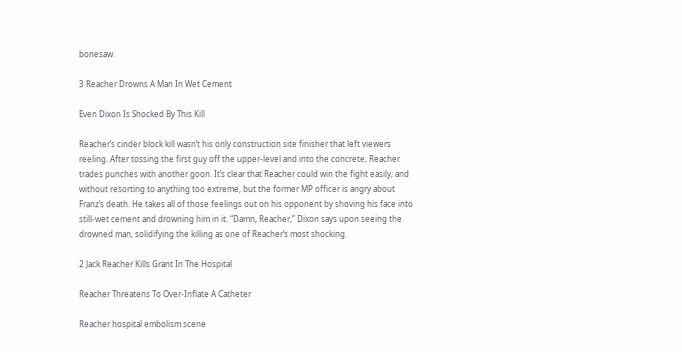bonesaw.

3 Reacher Drowns A Man In Wet Cement

Even Dixon Is Shocked By This Kill

Reacher’s cinder block kill wasn’t his only construction site finisher that left viewers reeling. After tossing the first guy off the upper-level and into the concrete, Reacher trades punches with another goon. It’s clear that Reacher could win the fight easily, and without resorting to anything too extreme, but the former MP officer is angry about Franz’s death. He takes all of those feelings out on his opponent by shoving his face into still-wet cement and drowning him in it. “Damn, Reacher,” Dixon says upon seeing the drowned man, solidifying the killing as one of Reacher’s most shocking.

2 Jack Reacher Kills Grant In The Hospital

Reacher Threatens To Over-Inflate A Catheter

Reacher hospital embolism scene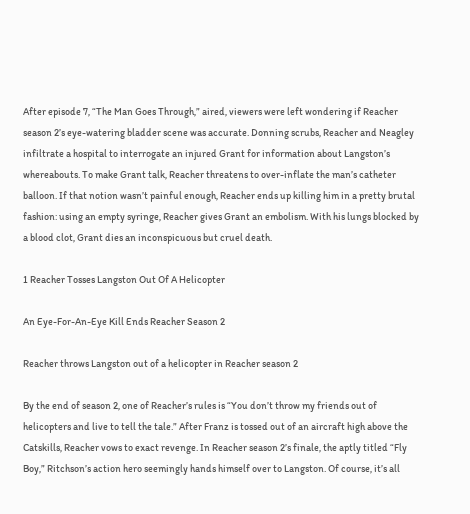After episode 7, “The Man Goes Through,” aired, viewers were left wondering if Reacher season 2’s eye-watering bladder scene was accurate. Donning scrubs, Reacher and Neagley infiltrate a hospital to interrogate an injured Grant for information about Langston’s whereabouts. To make Grant talk, Reacher threatens to over-inflate the man’s catheter balloon. If that notion wasn’t painful enough, Reacher ends up killing him in a pretty brutal fashion: using an empty syringe, Reacher gives Grant an embolism. With his lungs blocked by a blood clot, Grant dies an inconspicuous but cruel death.

1 Reacher Tosses Langston Out Of A Helicopter

An Eye-For-An-Eye Kill Ends Reacher Season 2

Reacher throws Langston out of a helicopter in Reacher season 2

By the end of season 2, one of Reacher’s rules is “You don’t throw my friends out of helicopters and live to tell the tale.” After Franz is tossed out of an aircraft high above the Catskills, Reacher vows to exact revenge. In Reacher season 2’s finale, the aptly titled “Fly Boy,” Ritchson’s action hero seemingly hands himself over to Langston. Of course, it’s all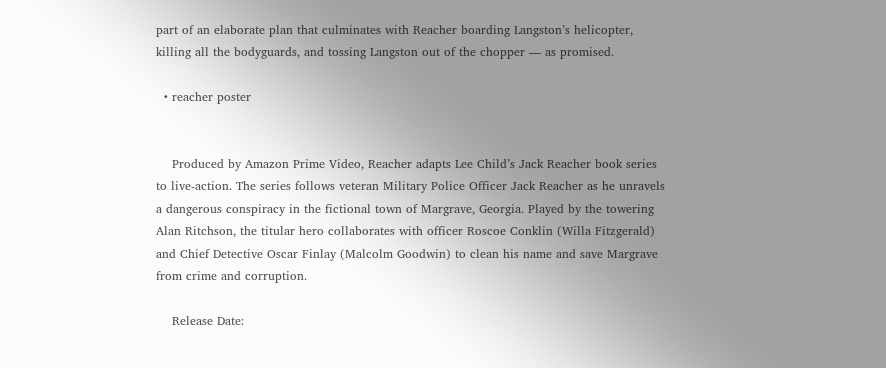part of an elaborate plan that culminates with Reacher boarding Langston’s helicopter, killing all the bodyguards, and tossing Langston out of the chopper — as promised.

  • reacher poster


    Produced by Amazon Prime Video, Reacher adapts Lee Child’s Jack Reacher book series to live-action. The series follows veteran Military Police Officer Jack Reacher as he unravels a dangerous conspiracy in the fictional town of Margrave, Georgia. Played by the towering Alan Ritchson, the titular hero collaborates with officer Roscoe Conklin (Willa Fitzgerald) and Chief Detective Oscar Finlay (Malcolm Goodwin) to clean his name and save Margrave from crime and corruption.

    Release Date: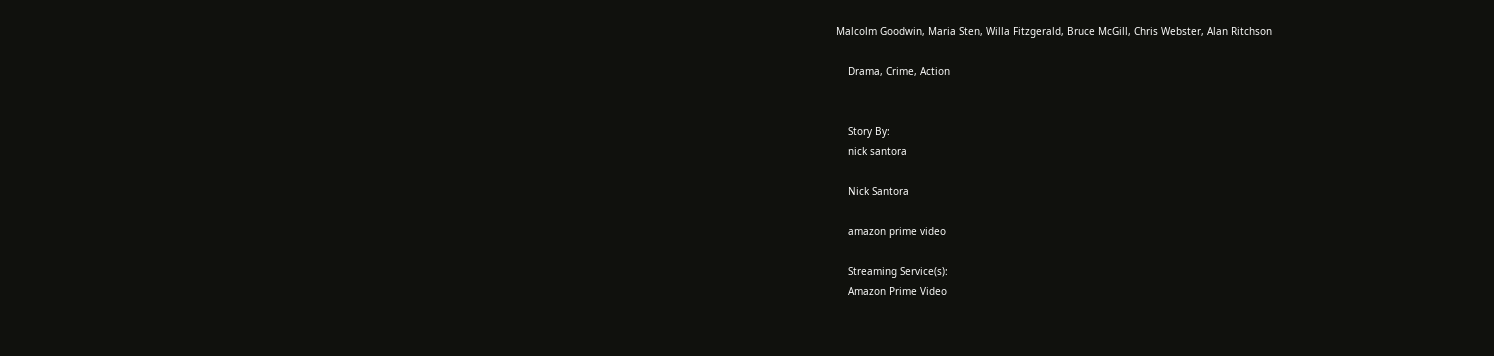Malcolm Goodwin, Maria Sten, Willa Fitzgerald, Bruce McGill, Chris Webster, Alan Ritchson

    Drama, Crime, Action


    Story By:
    nick santora

    Nick Santora

    amazon prime video

    Streaming Service(s):
    Amazon Prime Video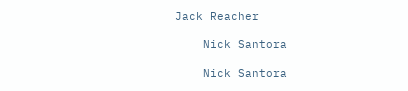Jack Reacher

    Nick Santora

    Nick Santora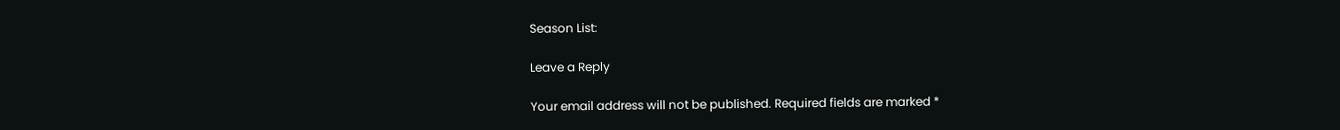Season List:

Leave a Reply

Your email address will not be published. Required fields are marked *